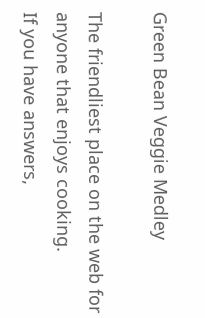Green Bean Veggie Medley

The friendliest place on the web for anyone that enjoys cooking.
If you have answers,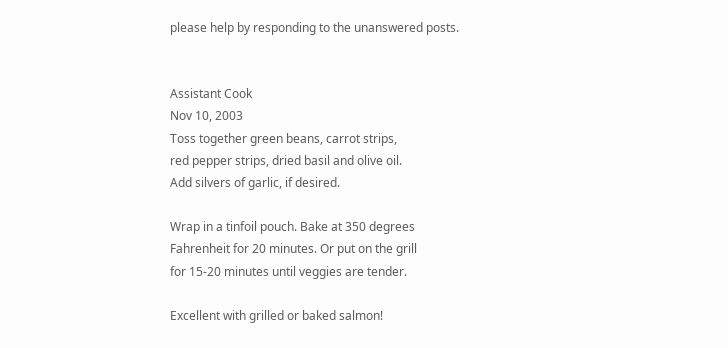please help by responding to the unanswered posts.


Assistant Cook
Nov 10, 2003
Toss together green beans, carrot strips,
red pepper strips, dried basil and olive oil.
Add silvers of garlic, if desired.

Wrap in a tinfoil pouch. Bake at 350 degrees
Fahrenheit for 20 minutes. Or put on the grill
for 15-20 minutes until veggies are tender.

Excellent with grilled or baked salmon!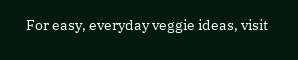For easy, everyday veggie ideas, visit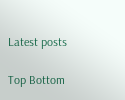Latest posts

Top Bottom